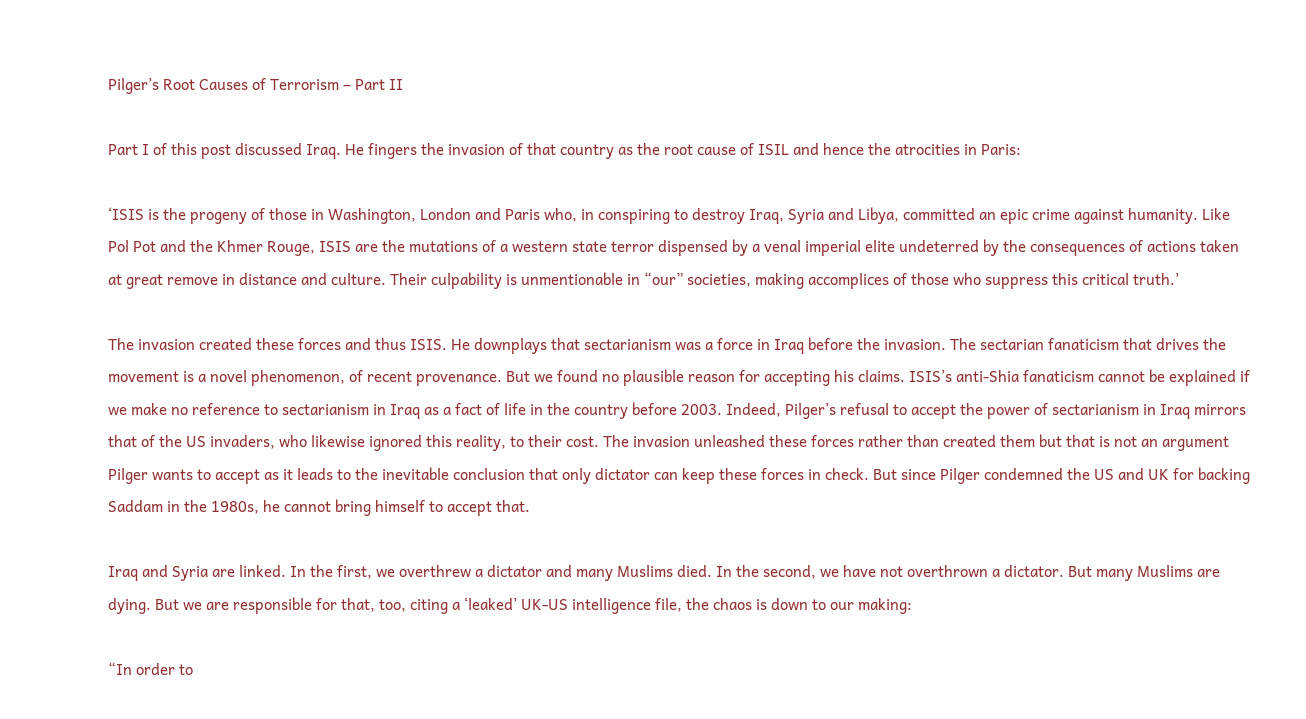Pilger’s Root Causes of Terrorism – Part II

Part I of this post discussed Iraq. He fingers the invasion of that country as the root cause of ISIL and hence the atrocities in Paris:

‘ISIS is the progeny of those in Washington, London and Paris who, in conspiring to destroy Iraq, Syria and Libya, committed an epic crime against humanity. Like Pol Pot and the Khmer Rouge, ISIS are the mutations of a western state terror dispensed by a venal imperial elite undeterred by the consequences of actions taken at great remove in distance and culture. Their culpability is unmentionable in “our” societies, making accomplices of those who suppress this critical truth.’

The invasion created these forces and thus ISIS. He downplays that sectarianism was a force in Iraq before the invasion. The sectarian fanaticism that drives the movement is a novel phenomenon, of recent provenance. But we found no plausible reason for accepting his claims. ISIS’s anti-Shia fanaticism cannot be explained if we make no reference to sectarianism in Iraq as a fact of life in the country before 2003. Indeed, Pilger’s refusal to accept the power of sectarianism in Iraq mirrors that of the US invaders, who likewise ignored this reality, to their cost. The invasion unleashed these forces rather than created them but that is not an argument Pilger wants to accept as it leads to the inevitable conclusion that only dictator can keep these forces in check. But since Pilger condemned the US and UK for backing Saddam in the 1980s, he cannot bring himself to accept that.

Iraq and Syria are linked. In the first, we overthrew a dictator and many Muslims died. In the second, we have not overthrown a dictator. But many Muslims are dying. But we are responsible for that, too, citing a ‘leaked’ UK-US intelligence file, the chaos is down to our making:

“In order to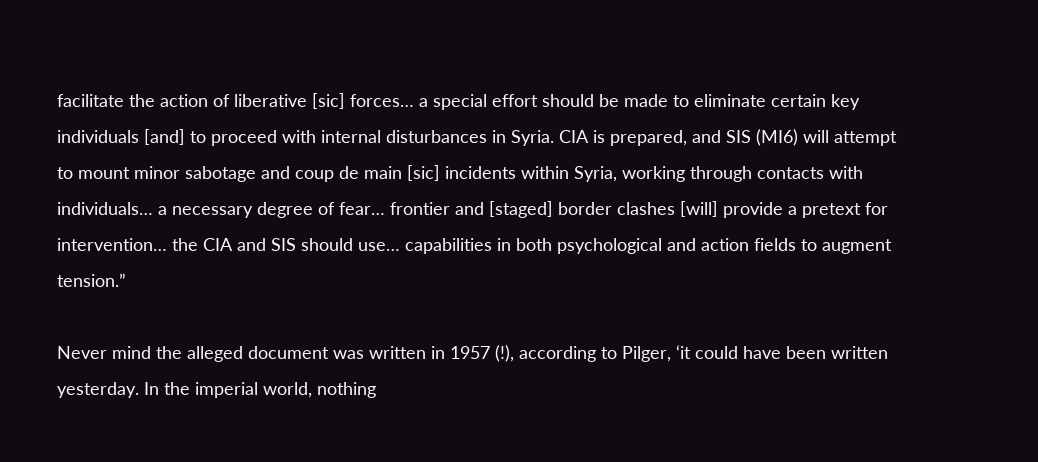facilitate the action of liberative [sic] forces… a special effort should be made to eliminate certain key individuals [and] to proceed with internal disturbances in Syria. CIA is prepared, and SIS (MI6) will attempt to mount minor sabotage and coup de main [sic] incidents within Syria, working through contacts with individuals… a necessary degree of fear… frontier and [staged] border clashes [will] provide a pretext for intervention… the CIA and SIS should use… capabilities in both psychological and action fields to augment tension.”

Never mind the alleged document was written in 1957 (!), according to Pilger, ‘it could have been written yesterday. In the imperial world, nothing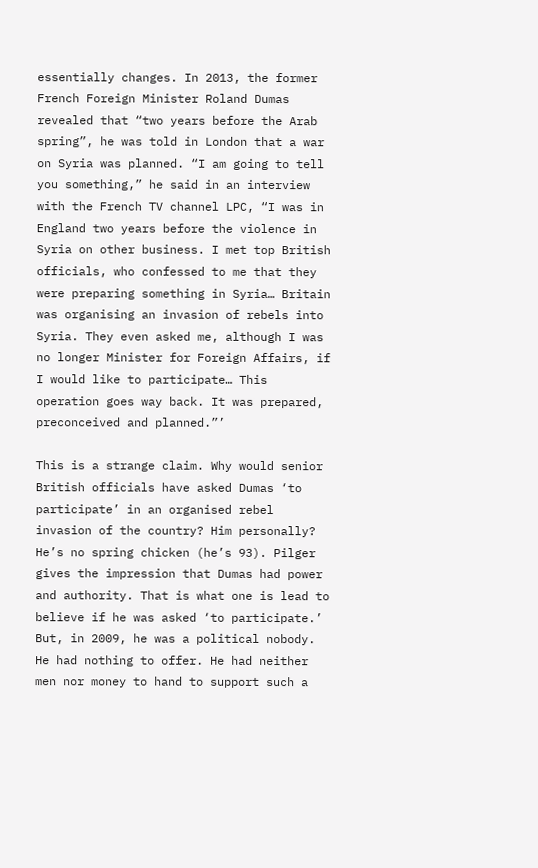essentially changes. In 2013, the former French Foreign Minister Roland Dumas revealed that “two years before the Arab spring”, he was told in London that a war on Syria was planned. “I am going to tell you something,” he said in an interview with the French TV channel LPC, “I was in England two years before the violence in Syria on other business. I met top British officials, who confessed to me that they were preparing something in Syria… Britain was organising an invasion of rebels into Syria. They even asked me, although I was no longer Minister for Foreign Affairs, if I would like to participate… This operation goes way back. It was prepared, preconceived and planned.”’

This is a strange claim. Why would senior British officials have asked Dumas ‘to participate’ in an organised rebel invasion of the country? Him personally? He’s no spring chicken (he’s 93). Pilger gives the impression that Dumas had power and authority. That is what one is lead to believe if he was asked ‘to participate.’ But, in 2009, he was a political nobody. He had nothing to offer. He had neither men nor money to hand to support such a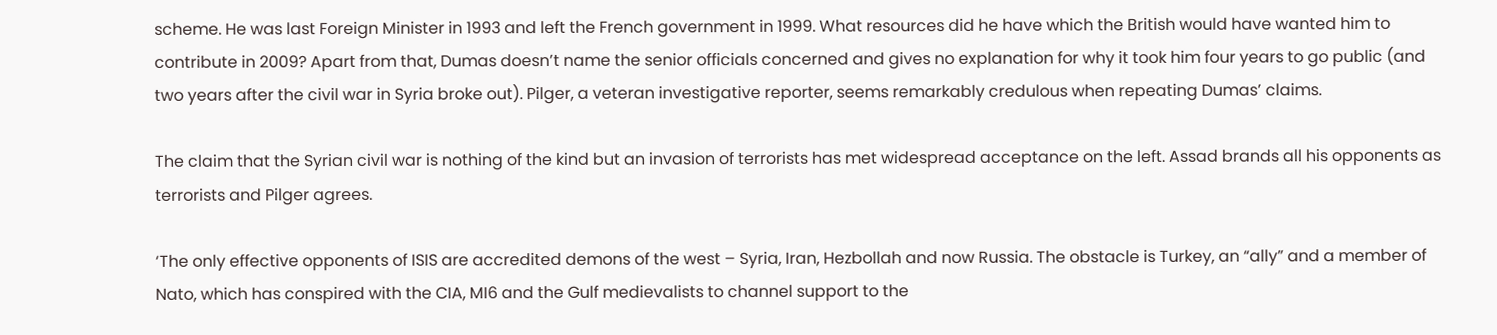scheme. He was last Foreign Minister in 1993 and left the French government in 1999. What resources did he have which the British would have wanted him to contribute in 2009? Apart from that, Dumas doesn’t name the senior officials concerned and gives no explanation for why it took him four years to go public (and two years after the civil war in Syria broke out). Pilger, a veteran investigative reporter, seems remarkably credulous when repeating Dumas’ claims.

The claim that the Syrian civil war is nothing of the kind but an invasion of terrorists has met widespread acceptance on the left. Assad brands all his opponents as terrorists and Pilger agrees.

‘The only effective opponents of ISIS are accredited demons of the west – Syria, Iran, Hezbollah and now Russia. The obstacle is Turkey, an “ally” and a member of Nato, which has conspired with the CIA, MI6 and the Gulf medievalists to channel support to the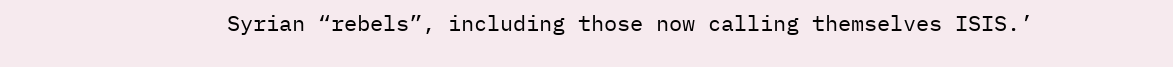Syrian “rebels”, including those now calling themselves ISIS.’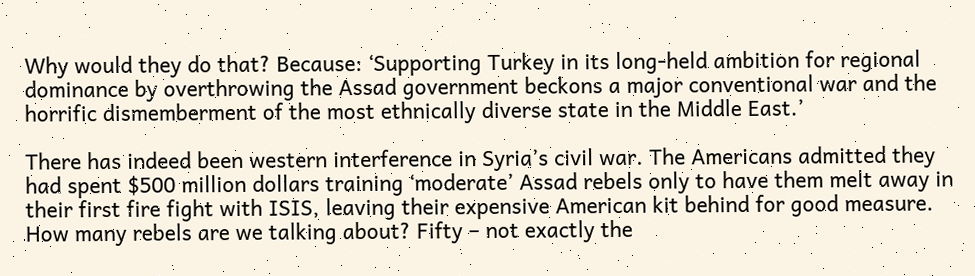Why would they do that? Because: ‘Supporting Turkey in its long-held ambition for regional dominance by overthrowing the Assad government beckons a major conventional war and the horrific dismemberment of the most ethnically diverse state in the Middle East.’

There has indeed been western interference in Syria’s civil war. The Americans admitted they had spent $500 million dollars training ‘moderate’ Assad rebels only to have them melt away in their first fire fight with ISIS, leaving their expensive American kit behind for good measure. How many rebels are we talking about? Fifty – not exactly the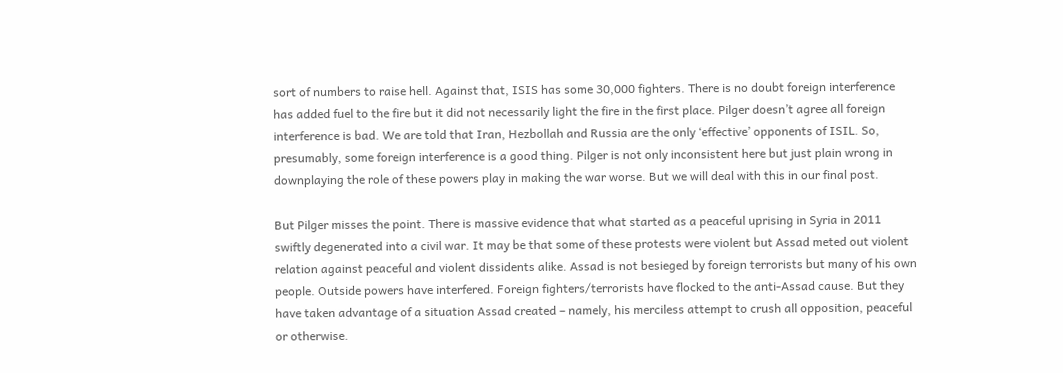sort of numbers to raise hell. Against that, ISIS has some 30,000 fighters. There is no doubt foreign interference has added fuel to the fire but it did not necessarily light the fire in the first place. Pilger doesn’t agree all foreign interference is bad. We are told that Iran, Hezbollah and Russia are the only ‘effective’ opponents of ISIL. So, presumably, some foreign interference is a good thing. Pilger is not only inconsistent here but just plain wrong in downplaying the role of these powers play in making the war worse. But we will deal with this in our final post.

But Pilger misses the point. There is massive evidence that what started as a peaceful uprising in Syria in 2011 swiftly degenerated into a civil war. It may be that some of these protests were violent but Assad meted out violent relation against peaceful and violent dissidents alike. Assad is not besieged by foreign terrorists but many of his own people. Outside powers have interfered. Foreign fighters/terrorists have flocked to the anti-Assad cause. But they have taken advantage of a situation Assad created – namely, his merciless attempt to crush all opposition, peaceful or otherwise.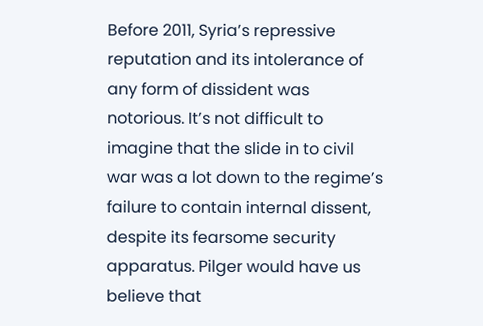Before 2011, Syria’s repressive reputation and its intolerance of any form of dissident was notorious. It’s not difficult to imagine that the slide in to civil war was a lot down to the regime’s failure to contain internal dissent, despite its fearsome security apparatus. Pilger would have us believe that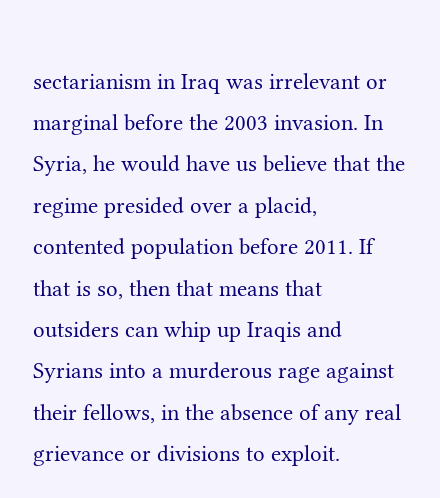sectarianism in Iraq was irrelevant or marginal before the 2003 invasion. In Syria, he would have us believe that the regime presided over a placid, contented population before 2011. If that is so, then that means that outsiders can whip up Iraqis and Syrians into a murderous rage against their fellows, in the absence of any real grievance or divisions to exploit.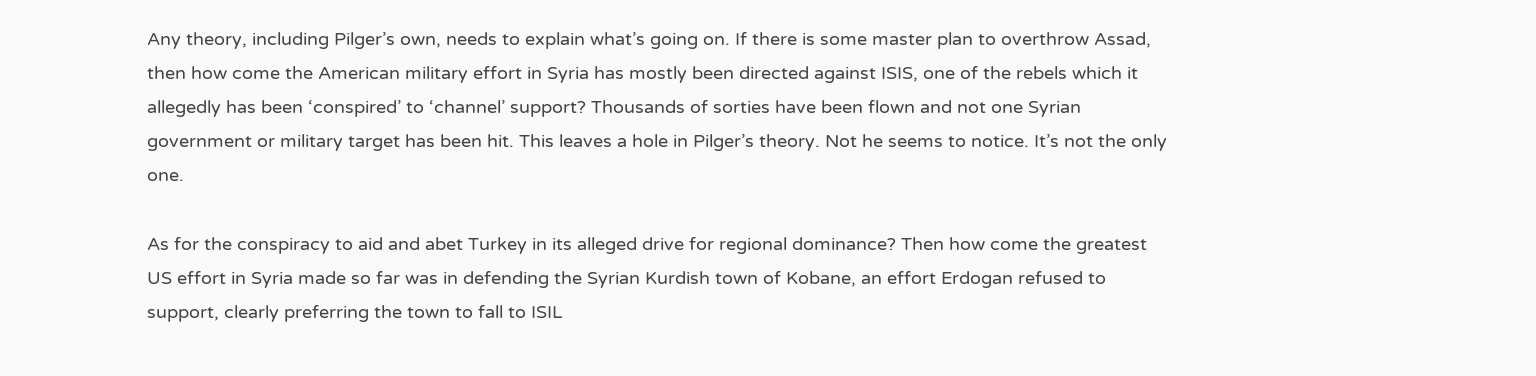Any theory, including Pilger’s own, needs to explain what’s going on. If there is some master plan to overthrow Assad, then how come the American military effort in Syria has mostly been directed against ISIS, one of the rebels which it allegedly has been ‘conspired’ to ‘channel’ support? Thousands of sorties have been flown and not one Syrian government or military target has been hit. This leaves a hole in Pilger’s theory. Not he seems to notice. It’s not the only one.

As for the conspiracy to aid and abet Turkey in its alleged drive for regional dominance? Then how come the greatest US effort in Syria made so far was in defending the Syrian Kurdish town of Kobane, an effort Erdogan refused to support, clearly preferring the town to fall to ISIL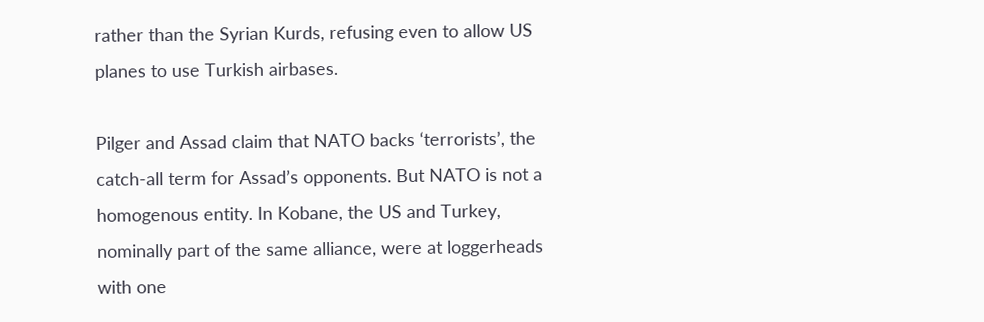rather than the Syrian Kurds, refusing even to allow US planes to use Turkish airbases.

Pilger and Assad claim that NATO backs ‘terrorists’, the catch-all term for Assad’s opponents. But NATO is not a homogenous entity. In Kobane, the US and Turkey, nominally part of the same alliance, were at loggerheads with one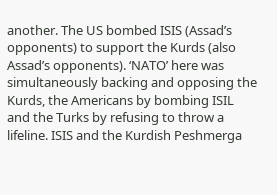another. The US bombed ISIS (Assad’s opponents) to support the Kurds (also Assad’s opponents). ‘NATO’ here was simultaneously backing and opposing the Kurds, the Americans by bombing ISIL and the Turks by refusing to throw a lifeline. ISIS and the Kurdish Peshmerga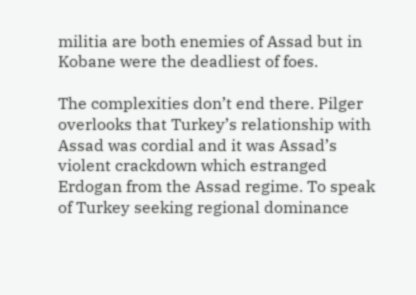militia are both enemies of Assad but in Kobane were the deadliest of foes.

The complexities don’t end there. Pilger overlooks that Turkey’s relationship with Assad was cordial and it was Assad’s violent crackdown which estranged Erdogan from the Assad regime. To speak of Turkey seeking regional dominance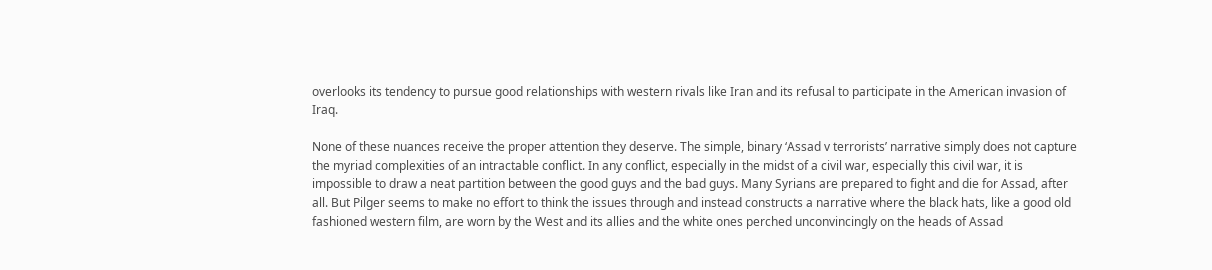overlooks its tendency to pursue good relationships with western rivals like Iran and its refusal to participate in the American invasion of Iraq.

None of these nuances receive the proper attention they deserve. The simple, binary ‘Assad v terrorists’ narrative simply does not capture the myriad complexities of an intractable conflict. In any conflict, especially in the midst of a civil war, especially this civil war, it is impossible to draw a neat partition between the good guys and the bad guys. Many Syrians are prepared to fight and die for Assad, after all. But Pilger seems to make no effort to think the issues through and instead constructs a narrative where the black hats, like a good old fashioned western film, are worn by the West and its allies and the white ones perched unconvincingly on the heads of Assad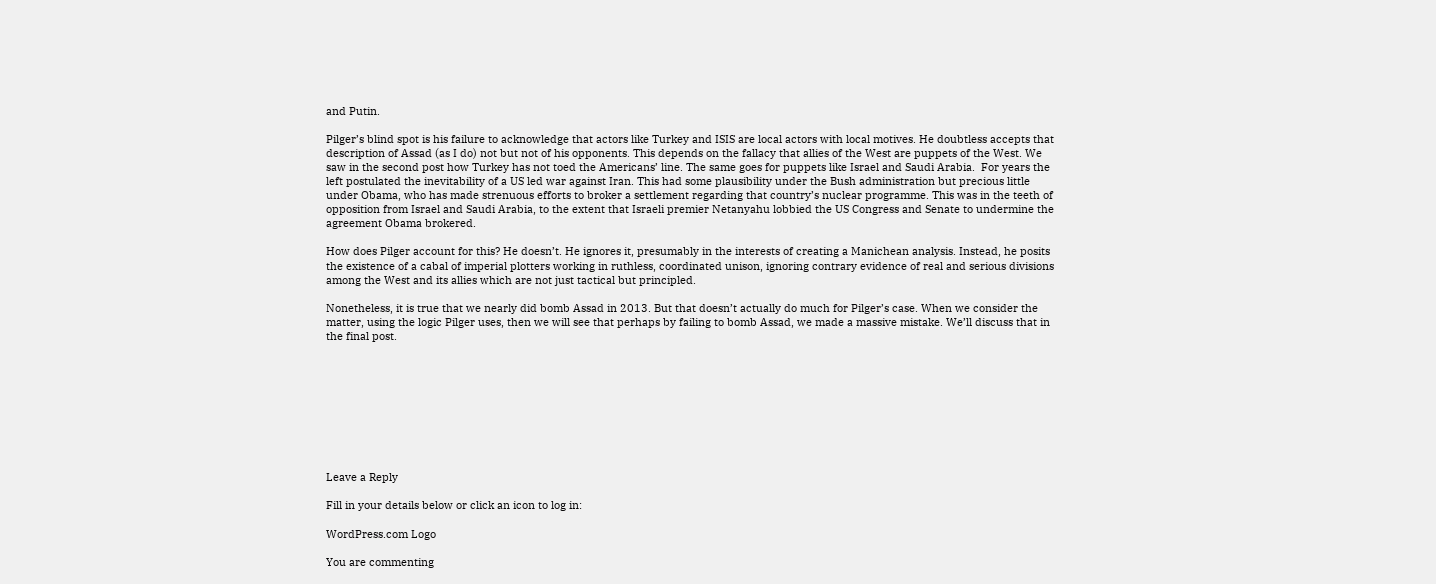and Putin.

Pilger’s blind spot is his failure to acknowledge that actors like Turkey and ISIS are local actors with local motives. He doubtless accepts that description of Assad (as I do) not but not of his opponents. This depends on the fallacy that allies of the West are puppets of the West. We saw in the second post how Turkey has not toed the Americans’ line. The same goes for puppets like Israel and Saudi Arabia.  For years the left postulated the inevitability of a US led war against Iran. This had some plausibility under the Bush administration but precious little under Obama, who has made strenuous efforts to broker a settlement regarding that country’s nuclear programme. This was in the teeth of opposition from Israel and Saudi Arabia, to the extent that Israeli premier Netanyahu lobbied the US Congress and Senate to undermine the agreement Obama brokered.

How does Pilger account for this? He doesn’t. He ignores it, presumably in the interests of creating a Manichean analysis. Instead, he posits the existence of a cabal of imperial plotters working in ruthless, coordinated unison, ignoring contrary evidence of real and serious divisions among the West and its allies which are not just tactical but principled.

Nonetheless, it is true that we nearly did bomb Assad in 2013. But that doesn’t actually do much for Pilger’s case. When we consider the matter, using the logic Pilger uses, then we will see that perhaps by failing to bomb Assad, we made a massive mistake. We’ll discuss that in the final post.









Leave a Reply

Fill in your details below or click an icon to log in:

WordPress.com Logo

You are commenting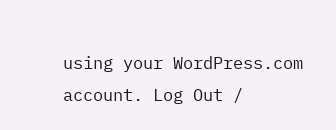using your WordPress.com account. Log Out /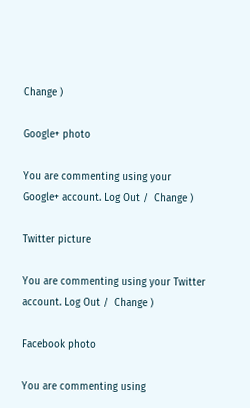Change )

Google+ photo

You are commenting using your Google+ account. Log Out /  Change )

Twitter picture

You are commenting using your Twitter account. Log Out /  Change )

Facebook photo

You are commenting using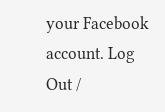your Facebook account. Log Out /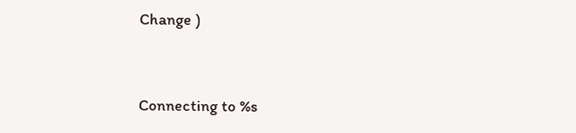Change )


Connecting to %s